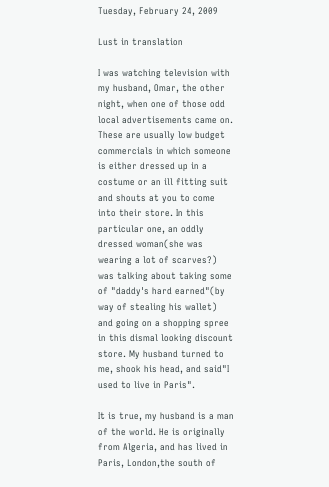Tuesday, February 24, 2009

Lust in translation

I was watching television with my husband, Omar, the other night, when one of those odd local advertisements came on. These are usually low budget commercials in which someone is either dressed up in a costume or an ill fitting suit and shouts at you to come into their store. In this particular one, an oddly dressed woman(she was wearing a lot of scarves?) was talking about taking some of "daddy's hard earned"(by way of stealing his wallet) and going on a shopping spree in this dismal looking discount store. My husband turned to me, shook his head, and said"I used to live in Paris".

It is true, my husband is a man of the world. He is originally from Algeria, and has lived in Paris, London,the south of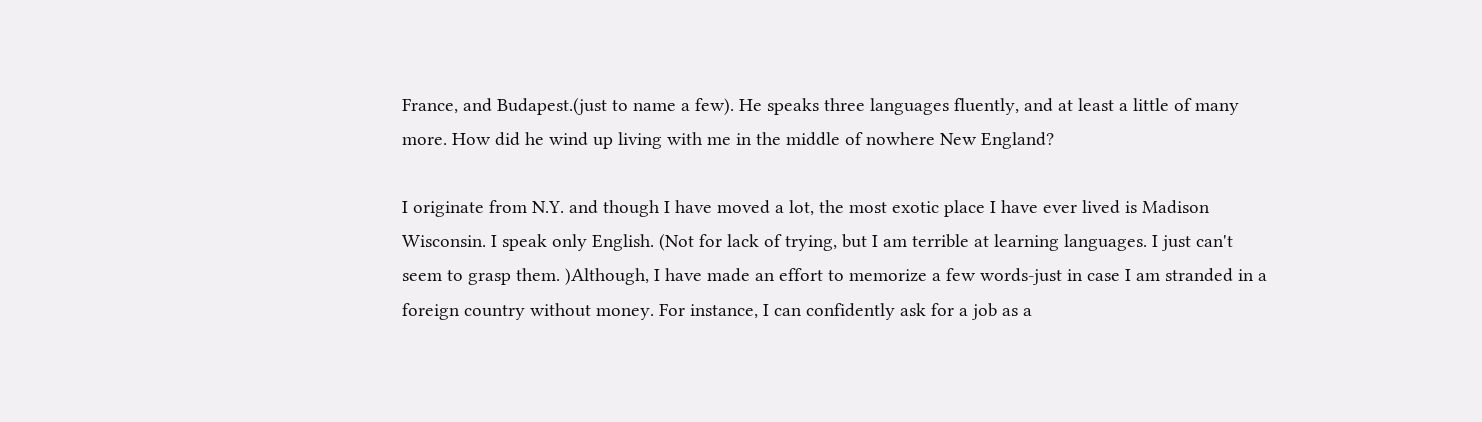France, and Budapest.(just to name a few). He speaks three languages fluently, and at least a little of many more. How did he wind up living with me in the middle of nowhere New England?

I originate from N.Y. and though I have moved a lot, the most exotic place I have ever lived is Madison Wisconsin. I speak only English. (Not for lack of trying, but I am terrible at learning languages. I just can't seem to grasp them. )Although, I have made an effort to memorize a few words-just in case I am stranded in a foreign country without money. For instance, I can confidently ask for a job as a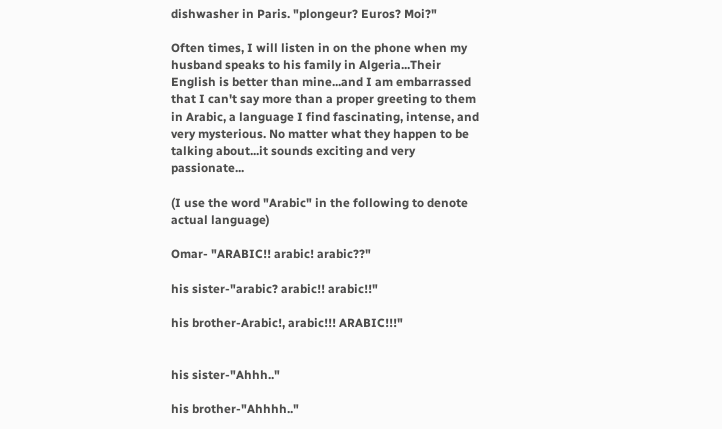dishwasher in Paris. "plongeur? Euros? Moi?"

Often times, I will listen in on the phone when my husband speaks to his family in Algeria...Their English is better than mine...and I am embarrassed that I can't say more than a proper greeting to them in Arabic, a language I find fascinating, intense, and very mysterious. No matter what they happen to be talking about...it sounds exciting and very passionate...

(I use the word "Arabic" in the following to denote actual language)

Omar- "ARABIC!! arabic! arabic??"

his sister-"arabic? arabic!! arabic!!"

his brother-Arabic!, arabic!!! ARABIC!!!"


his sister-"Ahhh.."

his brother-"Ahhhh.."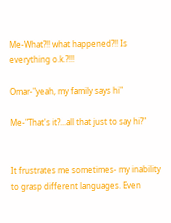Me-What?!! what happened?!! Is everything o.k.?!!!

Omar-"yeah, my family says hi"

Me-"That's it?...all that just to say hi?"


It frustrates me sometimes- my inability to grasp different languages. Even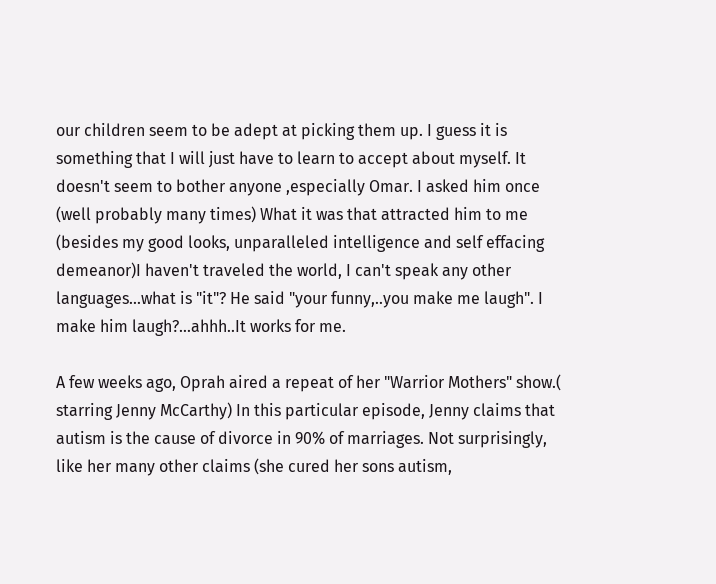our children seem to be adept at picking them up. I guess it is something that I will just have to learn to accept about myself. It doesn't seem to bother anyone ,especially Omar. I asked him once (well probably many times) What it was that attracted him to me (besides my good looks, unparalleled intelligence and self effacing demeanor)I haven't traveled the world, I can't speak any other languages...what is "it"? He said "your funny,..you make me laugh". I make him laugh?...ahhh..It works for me.

A few weeks ago, Oprah aired a repeat of her "Warrior Mothers" show.( starring Jenny McCarthy) In this particular episode, Jenny claims that autism is the cause of divorce in 90% of marriages. Not surprisingly, like her many other claims (she cured her sons autism,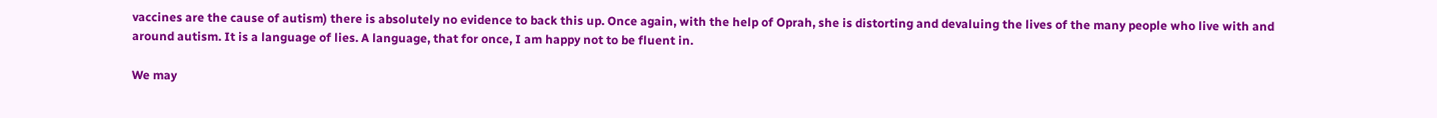vaccines are the cause of autism) there is absolutely no evidence to back this up. Once again, with the help of Oprah, she is distorting and devaluing the lives of the many people who live with and around autism. It is a language of lies. A language, that for once, I am happy not to be fluent in.

We may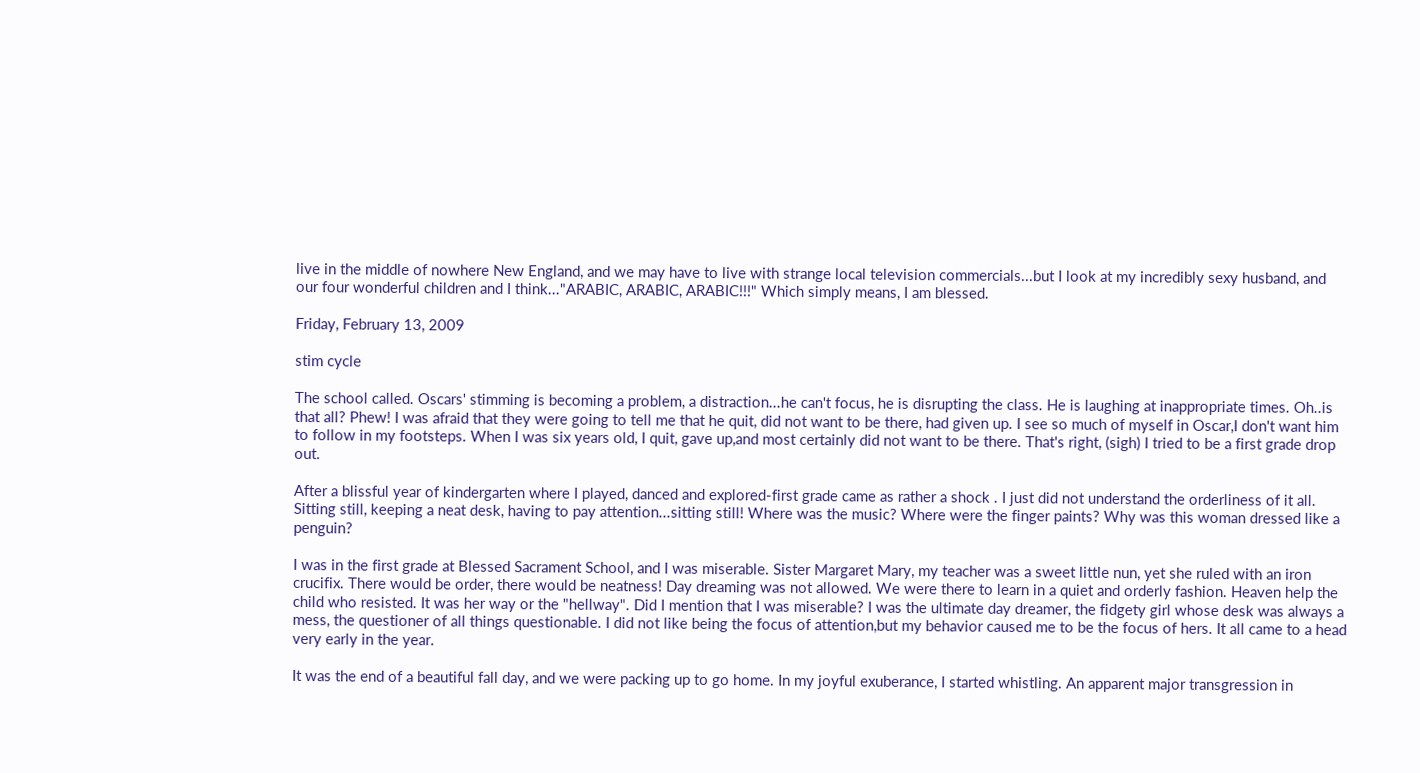live in the middle of nowhere New England, and we may have to live with strange local television commercials...but I look at my incredibly sexy husband, and our four wonderful children and I think..."ARABIC, ARABIC, ARABIC!!!" Which simply means, I am blessed.

Friday, February 13, 2009

stim cycle

The school called. Oscars' stimming is becoming a problem, a distraction...he can't focus, he is disrupting the class. He is laughing at inappropriate times. Oh..is that all? Phew! I was afraid that they were going to tell me that he quit, did not want to be there, had given up. I see so much of myself in Oscar,I don't want him to follow in my footsteps. When I was six years old, I quit, gave up,and most certainly did not want to be there. That's right, (sigh) I tried to be a first grade drop out.

After a blissful year of kindergarten where I played, danced and explored-first grade came as rather a shock . I just did not understand the orderliness of it all. Sitting still, keeping a neat desk, having to pay attention...sitting still! Where was the music? Where were the finger paints? Why was this woman dressed like a penguin?

I was in the first grade at Blessed Sacrament School, and I was miserable. Sister Margaret Mary, my teacher was a sweet little nun, yet she ruled with an iron crucifix. There would be order, there would be neatness! Day dreaming was not allowed. We were there to learn in a quiet and orderly fashion. Heaven help the child who resisted. It was her way or the "hellway". Did I mention that I was miserable? I was the ultimate day dreamer, the fidgety girl whose desk was always a mess, the questioner of all things questionable. I did not like being the focus of attention,but my behavior caused me to be the focus of hers. It all came to a head very early in the year.

It was the end of a beautiful fall day, and we were packing up to go home. In my joyful exuberance, I started whistling. An apparent major transgression in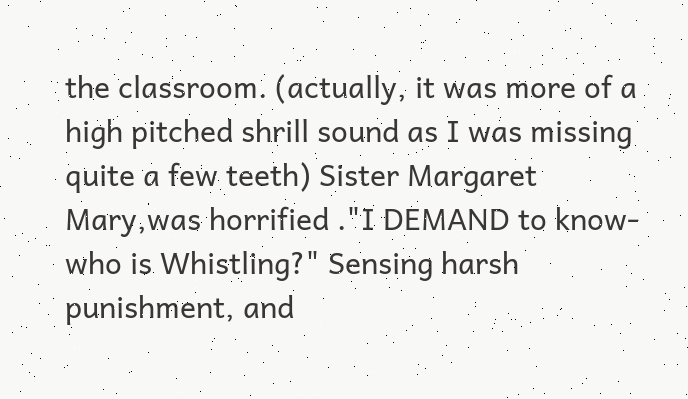the classroom. (actually, it was more of a high pitched shrill sound as I was missing quite a few teeth) Sister Margaret Mary,was horrified ."I DEMAND to know-who is Whistling?" Sensing harsh punishment, and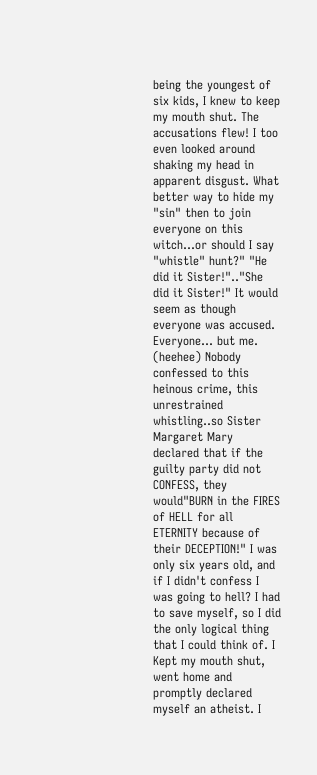being the youngest of six kids, I knew to keep my mouth shut. The accusations flew! I too even looked around shaking my head in apparent disgust. What better way to hide my "sin" then to join everyone on this witch...or should I say "whistle" hunt?" "He did it Sister!".."She did it Sister!" It would seem as though everyone was accused. Everyone... but me. (heehee) Nobody confessed to this heinous crime, this unrestrained whistling..so Sister Margaret Mary declared that if the guilty party did not CONFESS, they would"BURN in the FIRES of HELL for all ETERNITY because of their DECEPTION!" I was only six years old, and if I didn't confess I was going to hell? I had to save myself, so I did the only logical thing that I could think of. I Kept my mouth shut, went home and promptly declared myself an atheist. I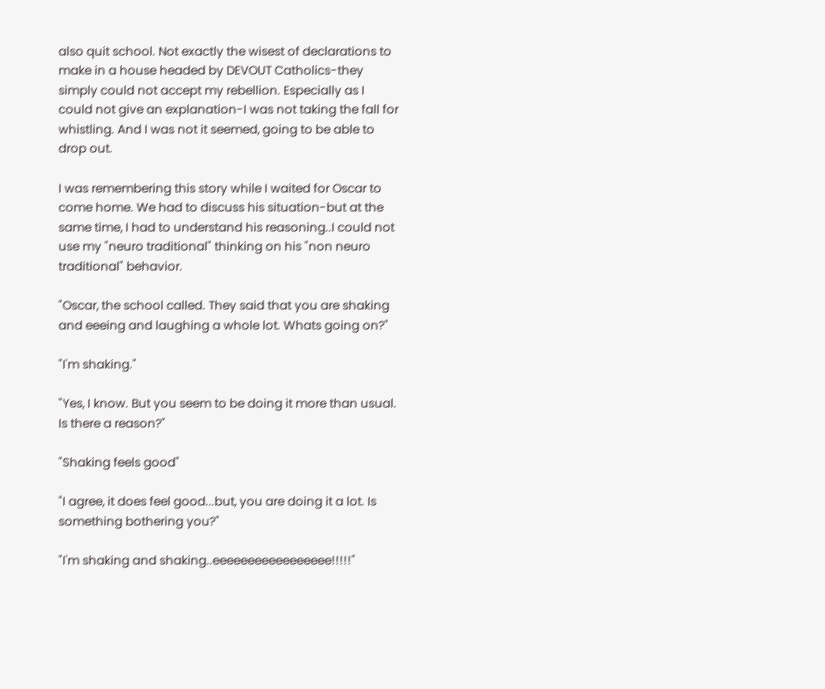also quit school. Not exactly the wisest of declarations to make in a house headed by DEVOUT Catholics-they simply could not accept my rebellion. Especially as I could not give an explanation-I was not taking the fall for whistling. And I was not it seemed, going to be able to drop out.

I was remembering this story while I waited for Oscar to come home. We had to discuss his situation-but at the same time, I had to understand his reasoning..I could not use my "neuro traditional" thinking on his "non neuro traditional" behavior.

"Oscar, the school called. They said that you are shaking and eeeing and laughing a whole lot. Whats going on?"

"I'm shaking."

"Yes, I know. But you seem to be doing it more than usual. Is there a reason?"

"Shaking feels good"

"I agree, it does feel good...but, you are doing it a lot. Is something bothering you?"

"I'm shaking and shaking..eeeeeeeeeeeeeeeee!!!!!"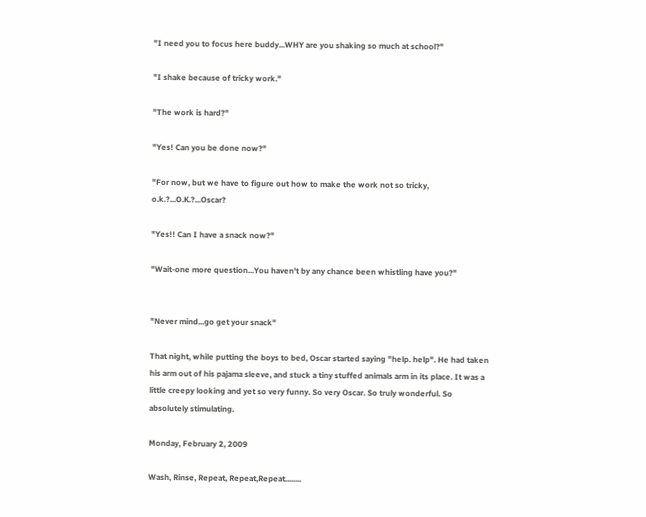"I need you to focus here buddy...WHY are you shaking so much at school?"

"I shake because of tricky work."

"The work is hard?"

"Yes! Can you be done now?"

"For now, but we have to figure out how to make the work not so tricky, o.k.?...O.K.?...Oscar?

"Yes!! Can I have a snack now?"

"Wait-one more question...You haven't by any chance been whistling have you?"


"Never mind...go get your snack"

That night, while putting the boys to bed, Oscar started saying "help. help". He had taken his arm out of his pajama sleeve, and stuck a tiny stuffed animals arm in its place. It was a little creepy looking and yet so very funny. So very Oscar. So truly wonderful. So absolutely stimulating.

Monday, February 2, 2009

Wash, Rinse, Repeat, Repeat,Repeat........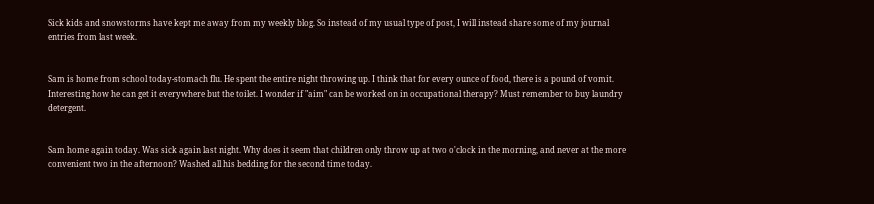Sick kids and snowstorms have kept me away from my weekly blog. So instead of my usual type of post, I will instead share some of my journal entries from last week.


Sam is home from school today-stomach flu. He spent the entire night throwing up. I think that for every ounce of food, there is a pound of vomit. Interesting how he can get it everywhere but the toilet. I wonder if "aim" can be worked on in occupational therapy? Must remember to buy laundry detergent.


Sam home again today. Was sick again last night. Why does it seem that children only throw up at two o'clock in the morning, and never at the more convenient two in the afternoon? Washed all his bedding for the second time today.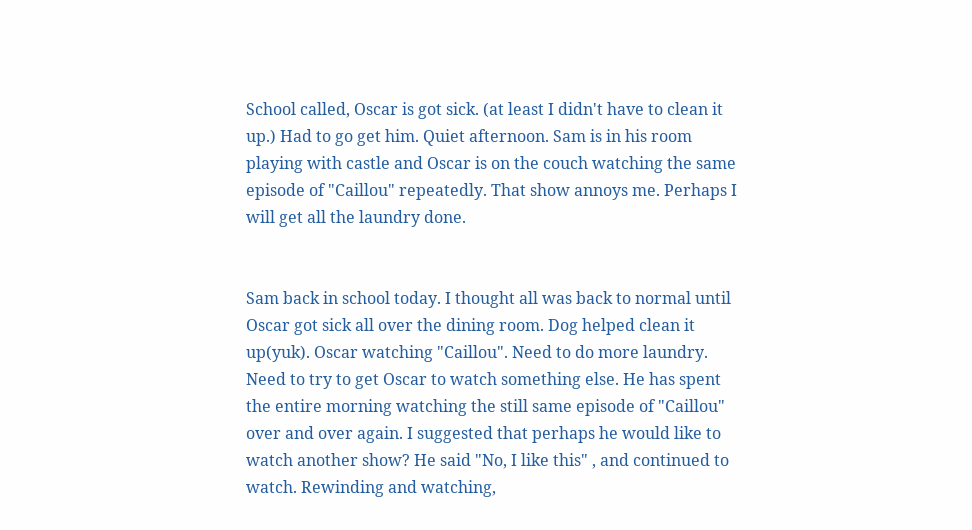School called, Oscar is got sick. (at least I didn't have to clean it up.) Had to go get him. Quiet afternoon. Sam is in his room playing with castle and Oscar is on the couch watching the same episode of "Caillou" repeatedly. That show annoys me. Perhaps I will get all the laundry done.


Sam back in school today. I thought all was back to normal until Oscar got sick all over the dining room. Dog helped clean it up(yuk). Oscar watching "Caillou". Need to do more laundry. Need to try to get Oscar to watch something else. He has spent the entire morning watching the still same episode of "Caillou" over and over again. I suggested that perhaps he would like to watch another show? He said "No, I like this" , and continued to watch. Rewinding and watching,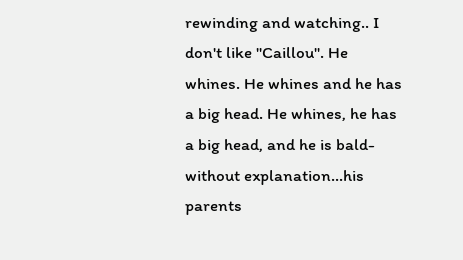rewinding and watching.. I don't like "Caillou". He whines. He whines and he has a big head. He whines, he has a big head, and he is bald- without explanation...his parents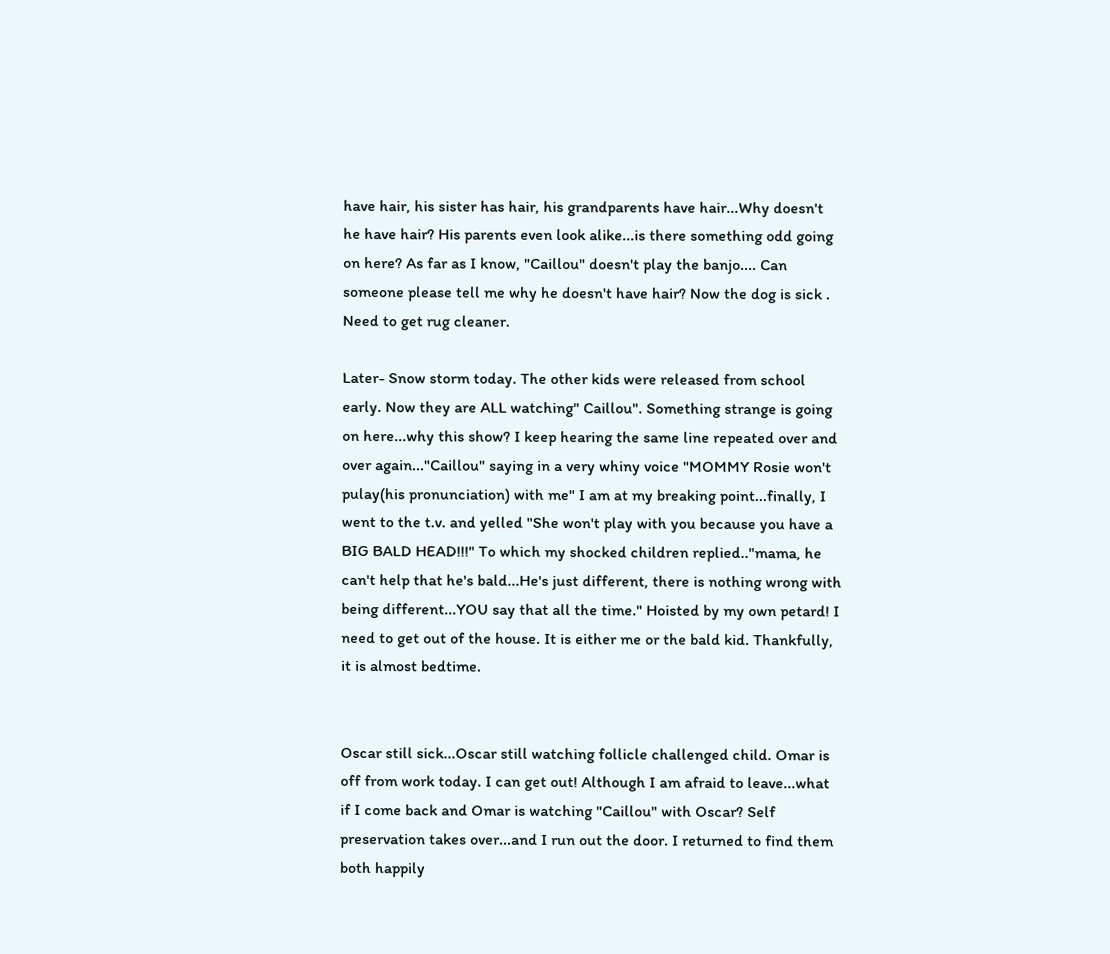have hair, his sister has hair, his grandparents have hair...Why doesn't he have hair? His parents even look alike...is there something odd going on here? As far as I know, "Caillou" doesn't play the banjo.... Can someone please tell me why he doesn't have hair? Now the dog is sick . Need to get rug cleaner.

Later- Snow storm today. The other kids were released from school early. Now they are ALL watching" Caillou". Something strange is going on here...why this show? I keep hearing the same line repeated over and over again..."Caillou" saying in a very whiny voice "MOMMY Rosie won't pulay(his pronunciation) with me" I am at my breaking point...finally, I went to the t.v. and yelled "She won't play with you because you have a BIG BALD HEAD!!!" To which my shocked children replied.."mama, he can't help that he's bald...He's just different, there is nothing wrong with being different...YOU say that all the time." Hoisted by my own petard! I need to get out of the house. It is either me or the bald kid. Thankfully, it is almost bedtime.


Oscar still sick...Oscar still watching follicle challenged child. Omar is off from work today. I can get out! Although I am afraid to leave...what if I come back and Omar is watching "Caillou" with Oscar? Self preservation takes over...and I run out the door. I returned to find them both happily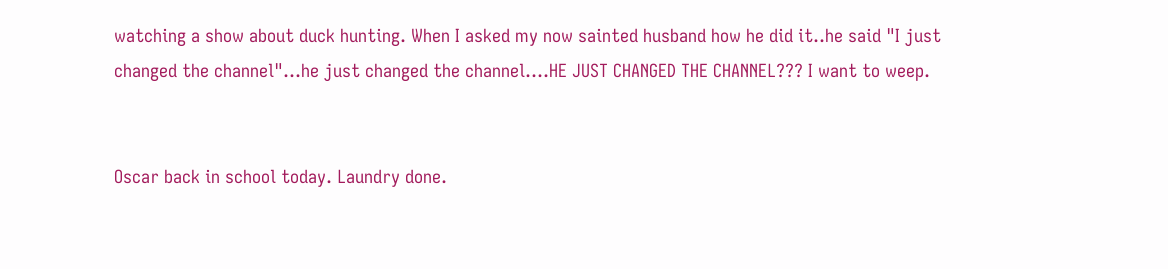watching a show about duck hunting. When I asked my now sainted husband how he did it..he said "I just changed the channel"...he just changed the channel....HE JUST CHANGED THE CHANNEL??? I want to weep.


Oscar back in school today. Laundry done.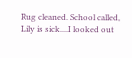Rug cleaned. School called, Lily is sick....I looked out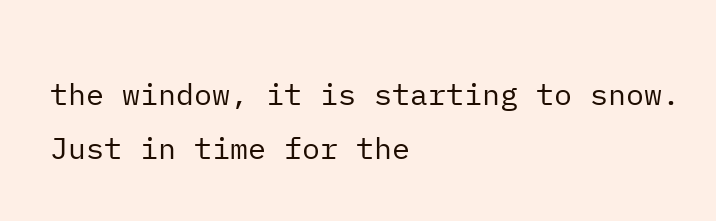the window, it is starting to snow. Just in time for the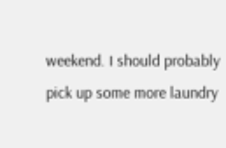weekend. I should probably pick up some more laundry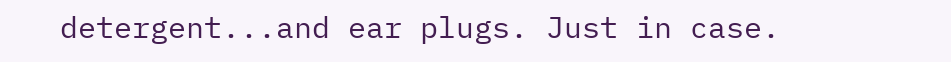detergent...and ear plugs. Just in case.